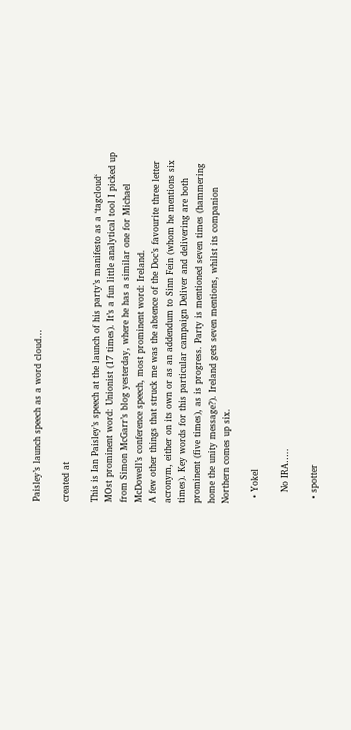Paisley’s launch speech as a word cloud…

created at

This is Ian Paisley’s speech at the launch of his party’s manifesto as a ‘tagcloud‘ MOst prominent word: Unionist (17 times). It’s a fun little analytical tool I picked up from Simon McGarr’s blog yesterday, where he has a similar one for Michael McDowell’s conference speech, most prominent word: Ireland.
A few other things that struck me was the absence of the Doc’s favourite three letter acronym, either on its own or as an addendum to Sinn Fein (whom he mentions six times). Key words for this particular campaign Deliver and delivering are both prominent (five times), as is progress. Party is mentioned seven times (hammering home the unity message?). Ireland gets seven mentions, whilst its companion Northern comes up six.

  • Yokel

    No IRA…..

  • spotter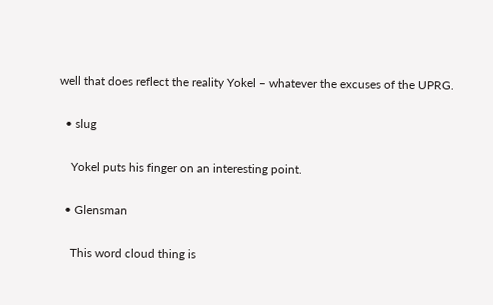well that does reflect the reality Yokel – whatever the excuses of the UPRG.

  • slug

    Yokel puts his finger on an interesting point.

  • Glensman

    This word cloud thing is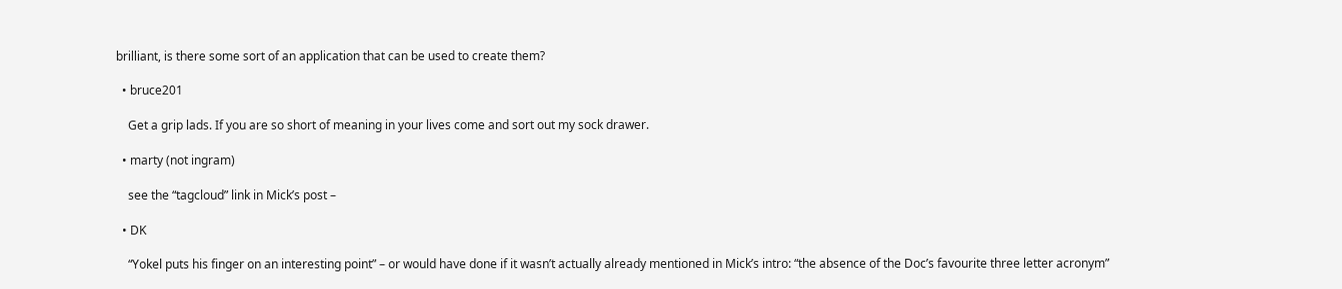brilliant, is there some sort of an application that can be used to create them?

  • bruce201

    Get a grip lads. If you are so short of meaning in your lives come and sort out my sock drawer.

  • marty (not ingram)

    see the “tagcloud” link in Mick’s post –

  • DK

    “Yokel puts his finger on an interesting point” – or would have done if it wasn’t actually already mentioned in Mick’s intro: “the absence of the Doc’s favourite three letter acronym”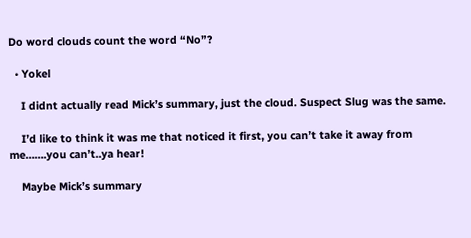Do word clouds count the word “No”?

  • Yokel

    I didnt actually read Mick’s summary, just the cloud. Suspect Slug was the same.

    I’d like to think it was me that noticed it first, you can’t take it away from me…….you can’t..ya hear!

    Maybe Mick’s summary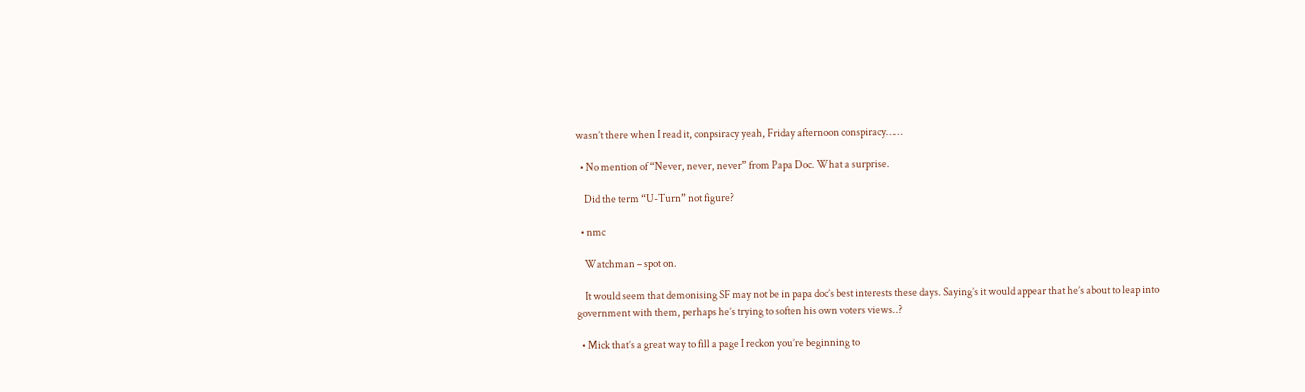wasn’t there when I read it, conpsiracy yeah, Friday afternoon conspiracy……

  • No mention of “Never, never, never” from Papa Doc. What a surprise.

    Did the term “U-Turn” not figure?

  • nmc

    Watchman – spot on.

    It would seem that demonising SF may not be in papa doc’s best interests these days. Saying’s it would appear that he’s about to leap into government with them, perhaps he’s trying to soften his own voters views..?

  • Mick that’s a great way to fill a page I reckon you’re beginning to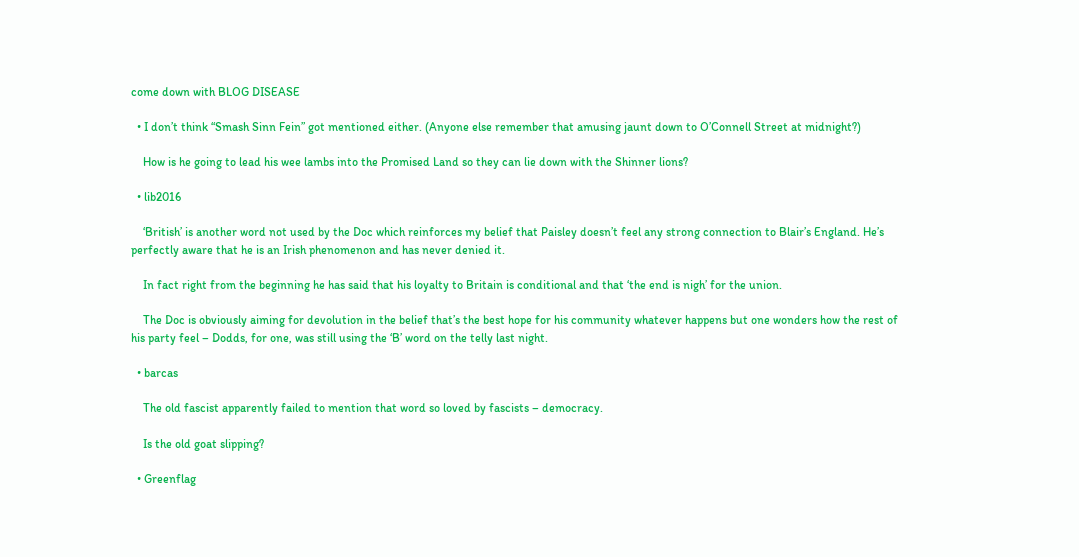come down with BLOG DISEASE

  • I don’t think “Smash Sinn Fein” got mentioned either. (Anyone else remember that amusing jaunt down to O’Connell Street at midnight?)

    How is he going to lead his wee lambs into the Promised Land so they can lie down with the Shinner lions?

  • lib2016

    ‘British’ is another word not used by the Doc which reinforces my belief that Paisley doesn’t feel any strong connection to Blair’s England. He’s perfectly aware that he is an Irish phenomenon and has never denied it.

    In fact right from the beginning he has said that his loyalty to Britain is conditional and that ‘the end is nigh’ for the union.

    The Doc is obviously aiming for devolution in the belief that’s the best hope for his community whatever happens but one wonders how the rest of his party feel – Dodds, for one, was still using the ‘B’ word on the telly last night.

  • barcas

    The old fascist apparently failed to mention that word so loved by fascists – democracy.

    Is the old goat slipping?

  • Greenflag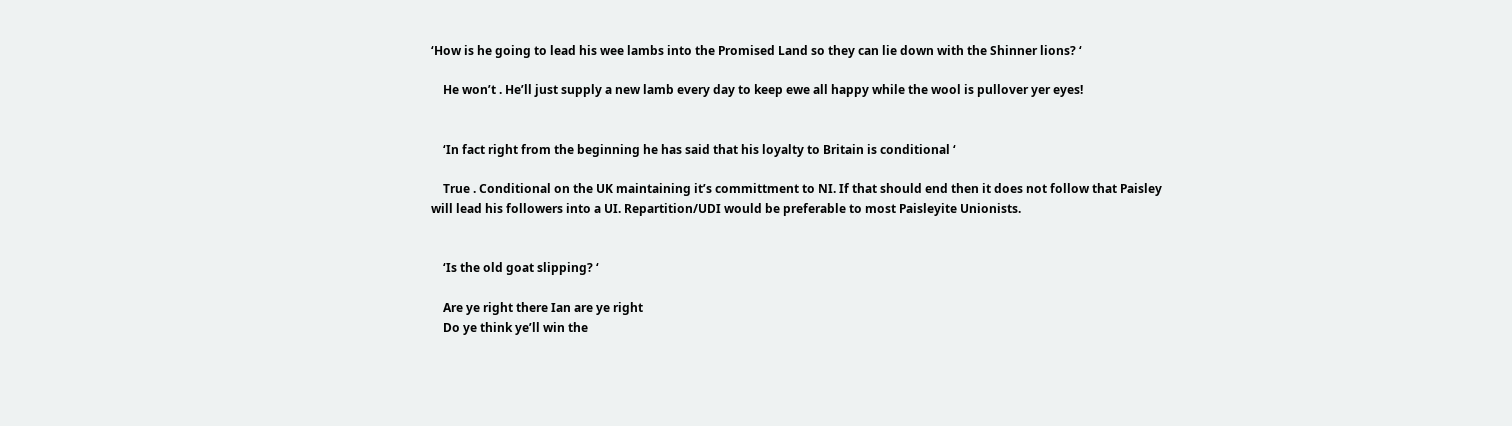‘How is he going to lead his wee lambs into the Promised Land so they can lie down with the Shinner lions? ‘

    He won’t . He’ll just supply a new lamb every day to keep ewe all happy while the wool is pullover yer eyes!


    ‘In fact right from the beginning he has said that his loyalty to Britain is conditional ‘

    True . Conditional on the UK maintaining it’s committment to NI. If that should end then it does not follow that Paisley will lead his followers into a UI. Repartition/UDI would be preferable to most Paisleyite Unionists.


    ‘Is the old goat slipping? ‘

    Are ye right there Ian are ye right
    Do ye think ye’ll win the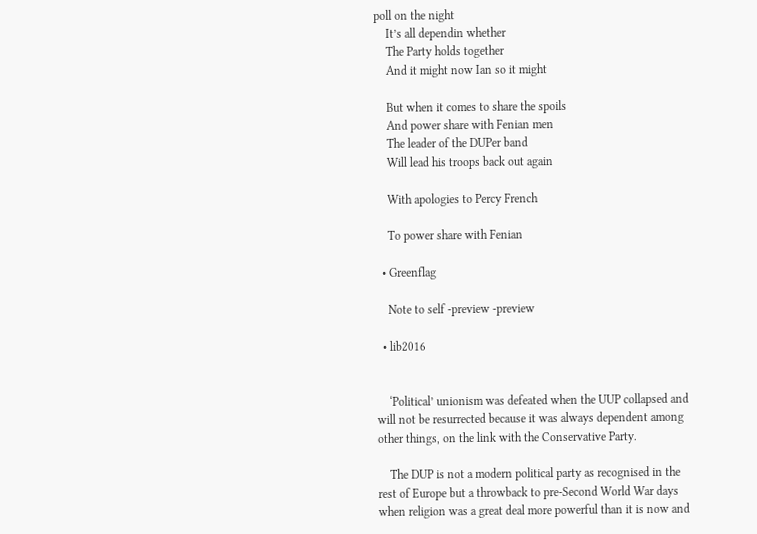poll on the night
    It’s all dependin whether
    The Party holds together
    And it might now Ian so it might

    But when it comes to share the spoils
    And power share with Fenian men
    The leader of the DUPer band
    Will lead his troops back out again

    With apologies to Percy French

    To power share with Fenian

  • Greenflag

    Note to self -preview -preview

  • lib2016


    ‘Political’ unionism was defeated when the UUP collapsed and will not be resurrected because it was always dependent among other things, on the link with the Conservative Party.

    The DUP is not a modern political party as recognised in the rest of Europe but a throwback to pre-Second World War days when religion was a great deal more powerful than it is now and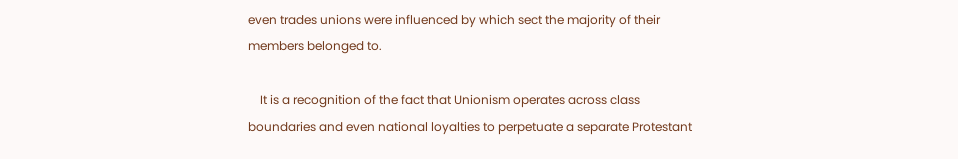even trades unions were influenced by which sect the majority of their members belonged to.

    It is a recognition of the fact that Unionism operates across class boundaries and even national loyalties to perpetuate a separate Protestant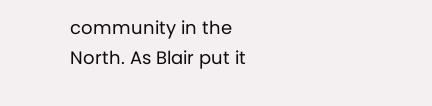community in the North. As Blair put it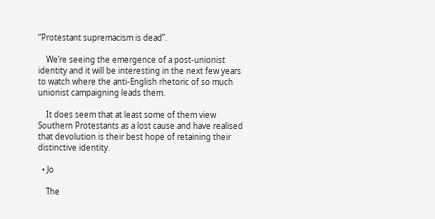“Protestant supremacism is dead”.

    We’re seeing the emergence of a post-unionist identity and it will be interesting in the next few years to watch where the anti-English rhetoric of so much unionist campaigning leads them.

    It does seem that at least some of them view Southern Protestants as a lost cause and have realised that devolution is their best hope of retaining their distinctive identity.

  • Jo

    The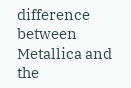difference between Metallica and the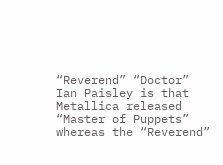“Reverend” “Doctor” Ian Paisley is that Metallica released “Master of Puppets” whereas the “Reverend”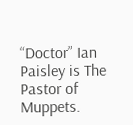“Doctor” Ian Paisley is The Pastor of Muppets.